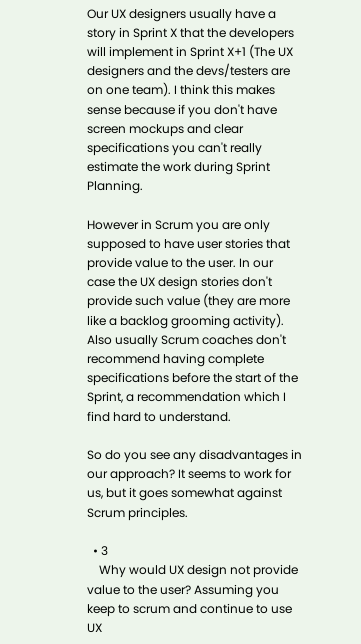Our UX designers usually have a story in Sprint X that the developers will implement in Sprint X+1 (The UX designers and the devs/testers are on one team). I think this makes sense because if you don't have screen mockups and clear specifications you can't really estimate the work during Sprint Planning.

However in Scrum you are only supposed to have user stories that provide value to the user. In our case the UX design stories don't provide such value (they are more like a backlog grooming activity). Also usually Scrum coaches don't recommend having complete specifications before the start of the Sprint, a recommendation which I find hard to understand.

So do you see any disadvantages in our approach? It seems to work for us, but it goes somewhat against Scrum principles.

  • 3
    Why would UX design not provide value to the user? Assuming you keep to scrum and continue to use UX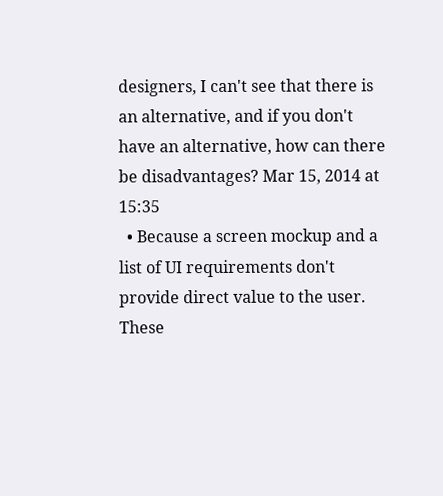designers, I can't see that there is an alternative, and if you don't have an alternative, how can there be disadvantages? Mar 15, 2014 at 15:35
  • Because a screen mockup and a list of UI requirements don't provide direct value to the user. These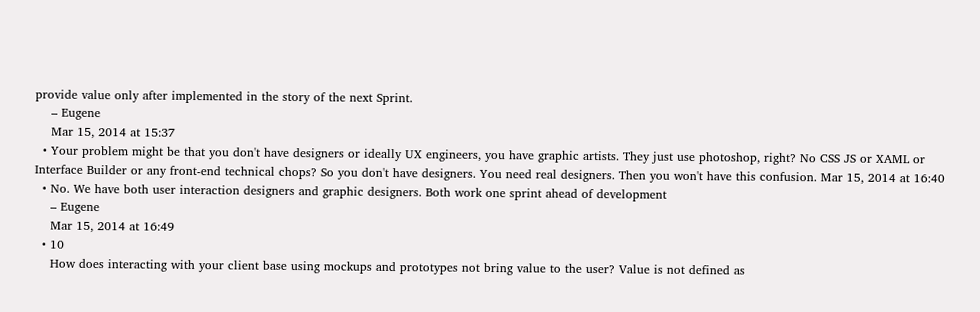provide value only after implemented in the story of the next Sprint.
    – Eugene
    Mar 15, 2014 at 15:37
  • Your problem might be that you don't have designers or ideally UX engineers, you have graphic artists. They just use photoshop, right? No CSS JS or XAML or Interface Builder or any front-end technical chops? So you don't have designers. You need real designers. Then you won't have this confusion. Mar 15, 2014 at 16:40
  • No. We have both user interaction designers and graphic designers. Both work one sprint ahead of development
    – Eugene
    Mar 15, 2014 at 16:49
  • 10
    How does interacting with your client base using mockups and prototypes not bring value to the user? Value is not defined as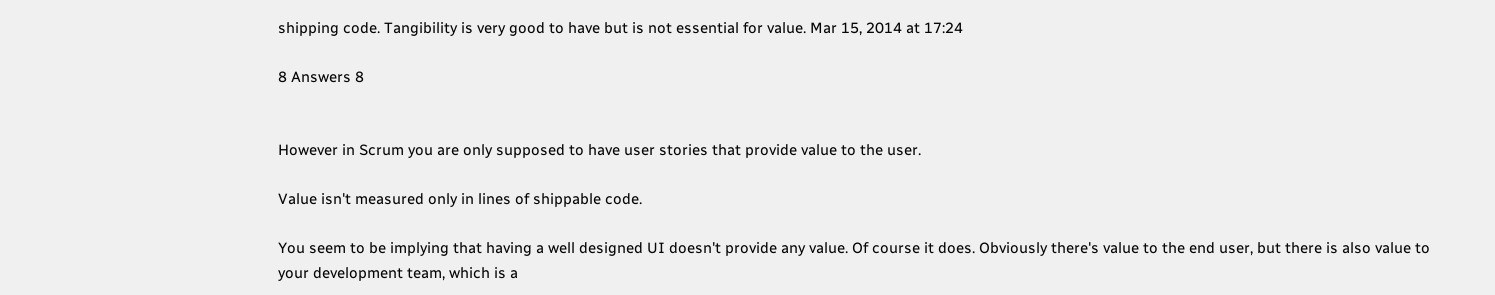shipping code. Tangibility is very good to have but is not essential for value. Mar 15, 2014 at 17:24

8 Answers 8


However in Scrum you are only supposed to have user stories that provide value to the user.

Value isn't measured only in lines of shippable code.

You seem to be implying that having a well designed UI doesn't provide any value. Of course it does. Obviously there's value to the end user, but there is also value to your development team, which is a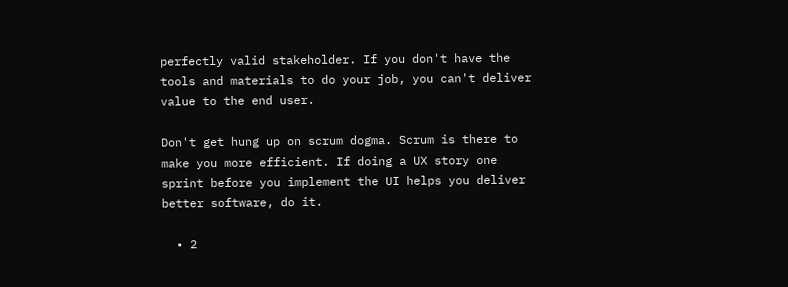perfectly valid stakeholder. If you don't have the tools and materials to do your job, you can't deliver value to the end user.

Don't get hung up on scrum dogma. Scrum is there to make you more efficient. If doing a UX story one sprint before you implement the UI helps you deliver better software, do it.

  • 2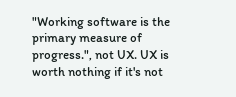"Working software is the primary measure of progress.", not UX. UX is worth nothing if it's not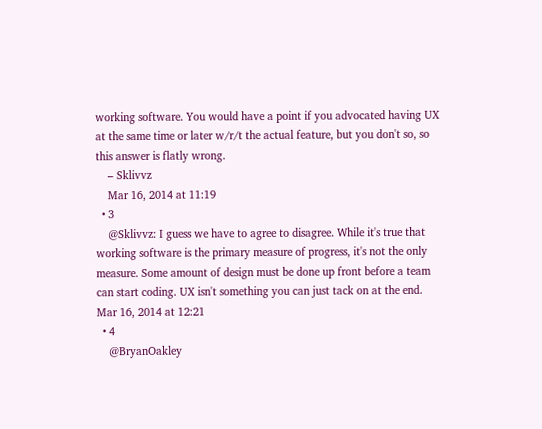working software. You would have a point if you advocated having UX at the same time or later w/r/t the actual feature, but you don't so, so this answer is flatly wrong.
    – Sklivvz
    Mar 16, 2014 at 11:19
  • 3
    @Sklivvz: I guess we have to agree to disagree. While it's true that working software is the primary measure of progress, it's not the only measure. Some amount of design must be done up front before a team can start coding. UX isn't something you can just tack on at the end. Mar 16, 2014 at 12:21
  • 4
    @BryanOakley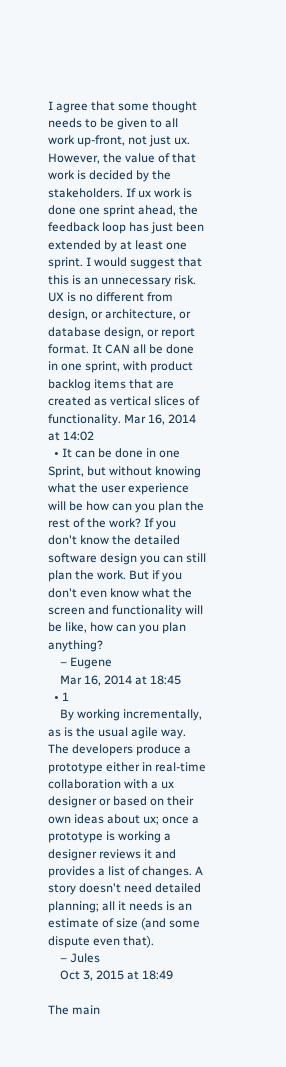I agree that some thought needs to be given to all work up-front, not just ux. However, the value of that work is decided by the stakeholders. If ux work is done one sprint ahead, the feedback loop has just been extended by at least one sprint. I would suggest that this is an unnecessary risk. UX is no different from design, or architecture, or database design, or report format. It CAN all be done in one sprint, with product backlog items that are created as vertical slices of functionality. Mar 16, 2014 at 14:02
  • It can be done in one Sprint, but without knowing what the user experience will be how can you plan the rest of the work? If you don't know the detailed software design you can still plan the work. But if you don't even know what the screen and functionality will be like, how can you plan anything?
    – Eugene
    Mar 16, 2014 at 18:45
  • 1
    By working incrementally, as is the usual agile way. The developers produce a prototype either in real-time collaboration with a ux designer or based on their own ideas about ux; once a prototype is working a designer reviews it and provides a list of changes. A story doesn't need detailed planning; all it needs is an estimate of size (and some dispute even that).
    – Jules
    Oct 3, 2015 at 18:49

The main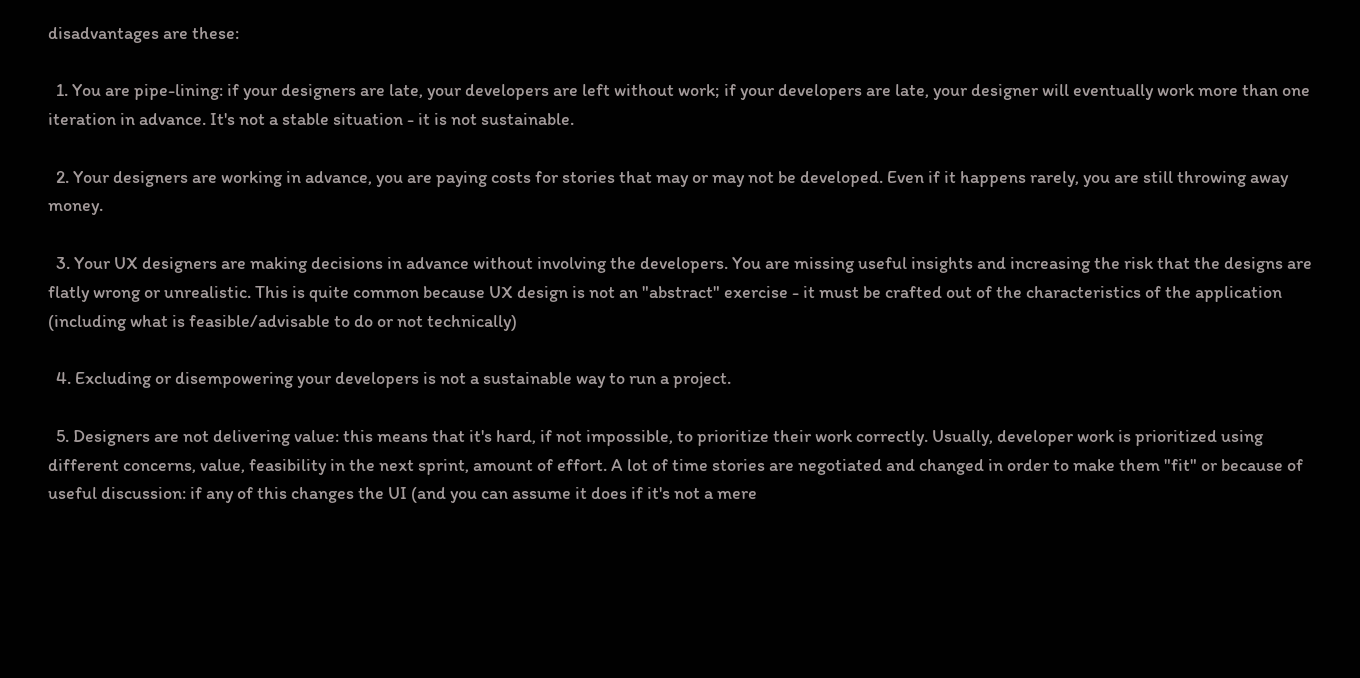disadvantages are these:

  1. You are pipe-lining: if your designers are late, your developers are left without work; if your developers are late, your designer will eventually work more than one iteration in advance. It's not a stable situation - it is not sustainable.

  2. Your designers are working in advance, you are paying costs for stories that may or may not be developed. Even if it happens rarely, you are still throwing away money.

  3. Your UX designers are making decisions in advance without involving the developers. You are missing useful insights and increasing the risk that the designs are flatly wrong or unrealistic. This is quite common because UX design is not an "abstract" exercise - it must be crafted out of the characteristics of the application (including what is feasible/advisable to do or not technically)

  4. Excluding or disempowering your developers is not a sustainable way to run a project.

  5. Designers are not delivering value: this means that it's hard, if not impossible, to prioritize their work correctly. Usually, developer work is prioritized using different concerns, value, feasibility in the next sprint, amount of effort. A lot of time stories are negotiated and changed in order to make them "fit" or because of useful discussion: if any of this changes the UI (and you can assume it does if it's not a mere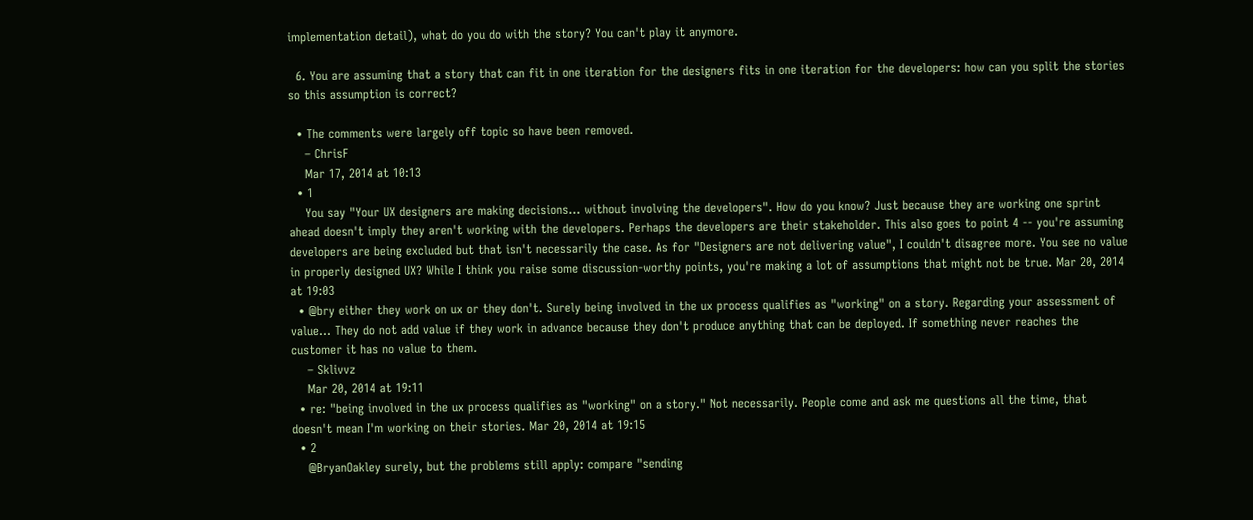implementation detail), what do you do with the story? You can't play it anymore.

  6. You are assuming that a story that can fit in one iteration for the designers fits in one iteration for the developers: how can you split the stories so this assumption is correct?

  • The comments were largely off topic so have been removed.
    – ChrisF
    Mar 17, 2014 at 10:13
  • 1
    You say "Your UX designers are making decisions... without involving the developers". How do you know? Just because they are working one sprint ahead doesn't imply they aren't working with the developers. Perhaps the developers are their stakeholder. This also goes to point 4 -- you're assuming developers are being excluded but that isn't necessarily the case. As for "Designers are not delivering value", I couldn't disagree more. You see no value in properly designed UX? While I think you raise some discussion-worthy points, you're making a lot of assumptions that might not be true. Mar 20, 2014 at 19:03
  • @bry either they work on ux or they don't. Surely being involved in the ux process qualifies as "working" on a story. Regarding your assessment of value... They do not add value if they work in advance because they don't produce anything that can be deployed. If something never reaches the customer it has no value to them.
    – Sklivvz
    Mar 20, 2014 at 19:11
  • re: "being involved in the ux process qualifies as "working" on a story." Not necessarily. People come and ask me questions all the time, that doesn't mean I'm working on their stories. Mar 20, 2014 at 19:15
  • 2
    @BryanOakley surely, but the problems still apply: compare "sending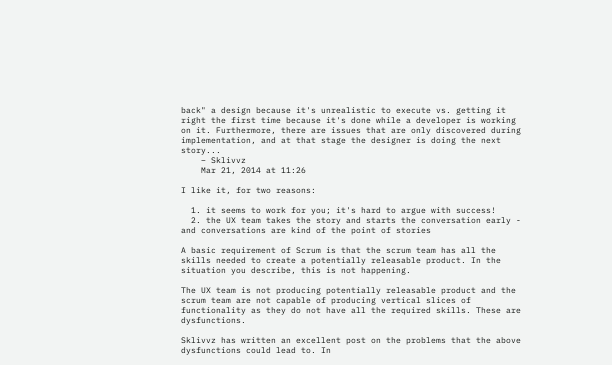back" a design because it's unrealistic to execute vs. getting it right the first time because it's done while a developer is working on it. Furthermore, there are issues that are only discovered during implementation, and at that stage the designer is doing the next story...
    – Sklivvz
    Mar 21, 2014 at 11:26

I like it, for two reasons:

  1. it seems to work for you; it's hard to argue with success!
  2. the UX team takes the story and starts the conversation early - and conversations are kind of the point of stories

A basic requirement of Scrum is that the scrum team has all the skills needed to create a potentially releasable product. In the situation you describe, this is not happening.

The UX team is not producing potentially releasable product and the scrum team are not capable of producing vertical slices of functionality as they do not have all the required skills. These are dysfunctions.

Sklivvz has written an excellent post on the problems that the above dysfunctions could lead to. In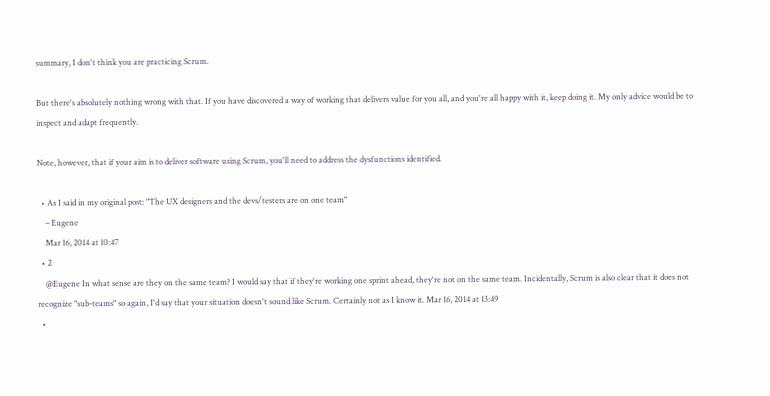summary, I don't think you are practicing Scrum.

But there's absolutely nothing wrong with that. If you have discovered a way of working that delivers value for you all, and you're all happy with it, keep doing it. My only advice would be to inspect and adapt frequently.

Note, however, that if your aim is to deliver software using Scrum, you'll need to address the dysfunctions identified.

  • As I said in my original post: "The UX designers and the devs/testers are on one team"
    – Eugene
    Mar 16, 2014 at 10:47
  • 2
    @Eugene In what sense are they on the same team? I would say that if they're working one sprint ahead, they're not on the same team. Incidentally, Scrum is also clear that it does not recognize "sub-teams" so again, I'd say that your situation doesn't sound like Scrum. Certainly not as I know it. Mar 16, 2014 at 13:49
  •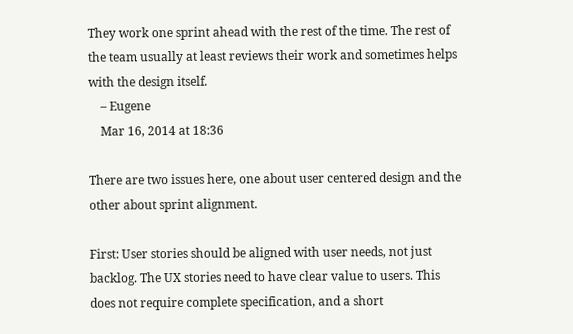They work one sprint ahead with the rest of the time. The rest of the team usually at least reviews their work and sometimes helps with the design itself.
    – Eugene
    Mar 16, 2014 at 18:36

There are two issues here, one about user centered design and the other about sprint alignment.

First: User stories should be aligned with user needs, not just backlog. The UX stories need to have clear value to users. This does not require complete specification, and a short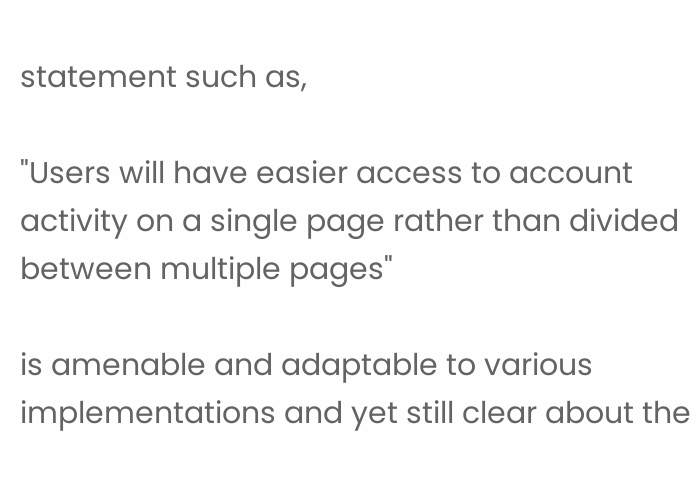statement such as,

"Users will have easier access to account activity on a single page rather than divided between multiple pages"

is amenable and adaptable to various implementations and yet still clear about the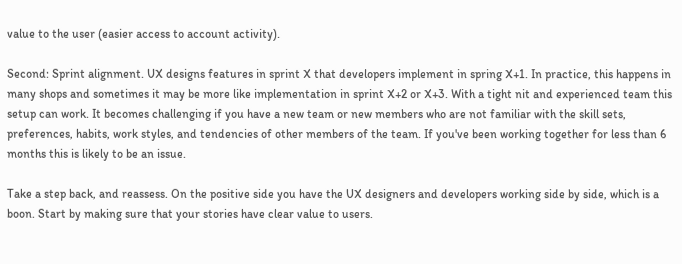value to the user (easier access to account activity).

Second: Sprint alignment. UX designs features in sprint X that developers implement in spring X+1. In practice, this happens in many shops and sometimes it may be more like implementation in sprint X+2 or X+3. With a tight nit and experienced team this setup can work. It becomes challenging if you have a new team or new members who are not familiar with the skill sets, preferences, habits, work styles, and tendencies of other members of the team. If you've been working together for less than 6 months this is likely to be an issue.

Take a step back, and reassess. On the positive side you have the UX designers and developers working side by side, which is a boon. Start by making sure that your stories have clear value to users.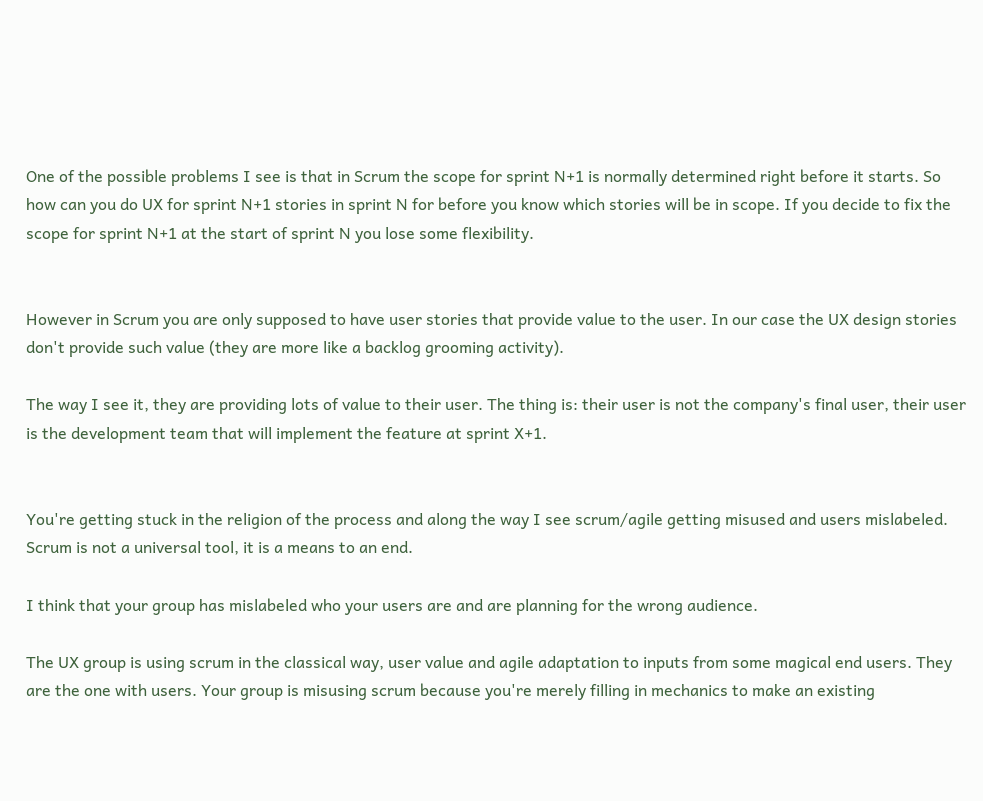One of the possible problems I see is that in Scrum the scope for sprint N+1 is normally determined right before it starts. So how can you do UX for sprint N+1 stories in sprint N for before you know which stories will be in scope. If you decide to fix the scope for sprint N+1 at the start of sprint N you lose some flexibility.


However in Scrum you are only supposed to have user stories that provide value to the user. In our case the UX design stories don't provide such value (they are more like a backlog grooming activity).

The way I see it, they are providing lots of value to their user. The thing is: their user is not the company's final user, their user is the development team that will implement the feature at sprint X+1.


You're getting stuck in the religion of the process and along the way I see scrum/agile getting misused and users mislabeled. Scrum is not a universal tool, it is a means to an end.

I think that your group has mislabeled who your users are and are planning for the wrong audience.

The UX group is using scrum in the classical way, user value and agile adaptation to inputs from some magical end users. They are the one with users. Your group is misusing scrum because you're merely filling in mechanics to make an existing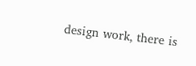design work, there is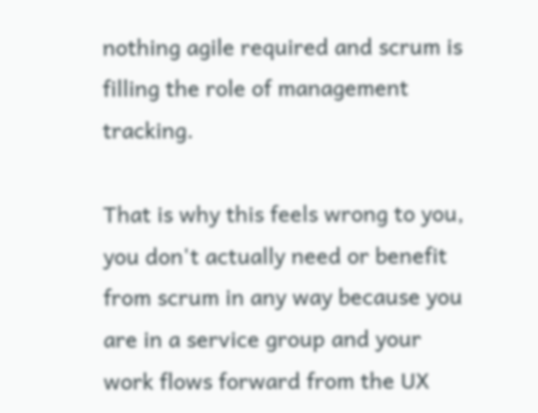nothing agile required and scrum is filling the role of management tracking.

That is why this feels wrong to you, you don't actually need or benefit from scrum in any way because you are in a service group and your work flows forward from the UX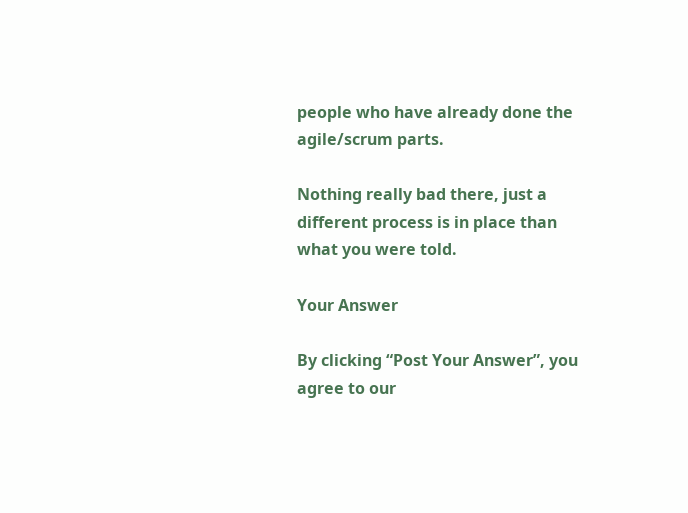people who have already done the agile/scrum parts.

Nothing really bad there, just a different process is in place than what you were told.

Your Answer

By clicking “Post Your Answer”, you agree to our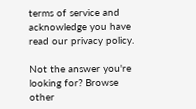terms of service and acknowledge you have read our privacy policy.

Not the answer you're looking for? Browse other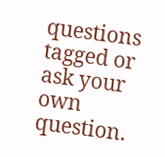questions tagged or ask your own question.